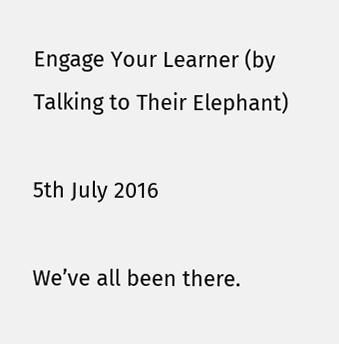Engage Your Learner (by Talking to Their Elephant)

5th July 2016

We’ve all been there.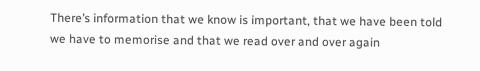There’s information that we know is important, that we have been told we have to memorise and that we read over and over again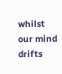whilst our mind drifts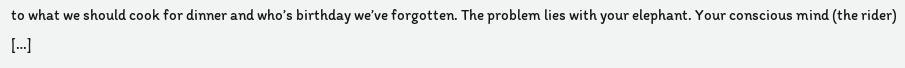to what we should cook for dinner and who’s birthday we’ve forgotten. The problem lies with your elephant. Your conscious mind (the rider) […]